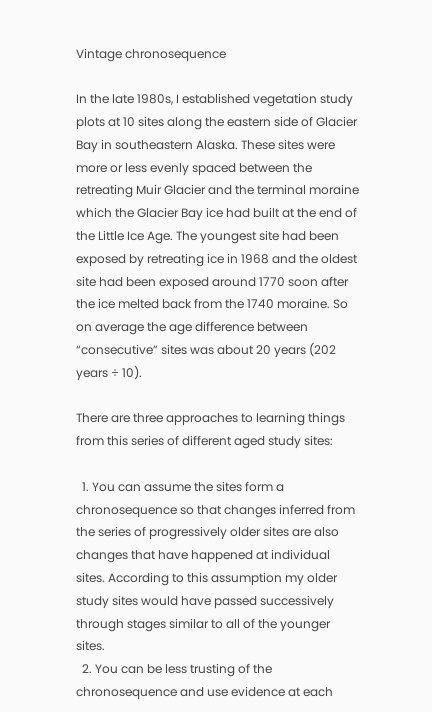Vintage chronosequence

In the late 1980s, I established vegetation study plots at 10 sites along the eastern side of Glacier Bay in southeastern Alaska. These sites were more or less evenly spaced between the retreating Muir Glacier and the terminal moraine which the Glacier Bay ice had built at the end of the Little Ice Age. The youngest site had been exposed by retreating ice in 1968 and the oldest site had been exposed around 1770 soon after the ice melted back from the 1740 moraine. So on average the age difference between “consecutive” sites was about 20 years (202 years ÷ 10).

There are three approaches to learning things from this series of different aged study sites:

  1. You can assume the sites form a chronosequence so that changes inferred from the series of progressively older sites are also changes that have happened at individual sites. According to this assumption my older study sites would have passed successively through stages similar to all of the younger sites.
  2. You can be less trusting of the chronosequence and use evidence at each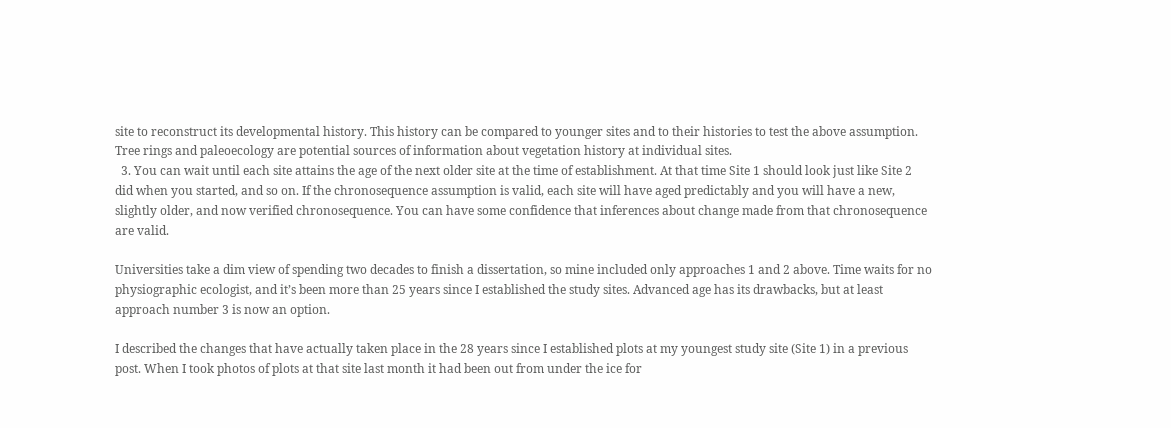site to reconstruct its developmental history. This history can be compared to younger sites and to their histories to test the above assumption. Tree rings and paleoecology are potential sources of information about vegetation history at individual sites.
  3. You can wait until each site attains the age of the next older site at the time of establishment. At that time Site 1 should look just like Site 2 did when you started, and so on. If the chronosequence assumption is valid, each site will have aged predictably and you will have a new, slightly older, and now verified chronosequence. You can have some confidence that inferences about change made from that chronosequence are valid.

Universities take a dim view of spending two decades to finish a dissertation, so mine included only approaches 1 and 2 above. Time waits for no physiographic ecologist, and it’s been more than 25 years since I established the study sites. Advanced age has its drawbacks, but at least approach number 3 is now an option.

I described the changes that have actually taken place in the 28 years since I established plots at my youngest study site (Site 1) in a previous post. When I took photos of plots at that site last month it had been out from under the ice for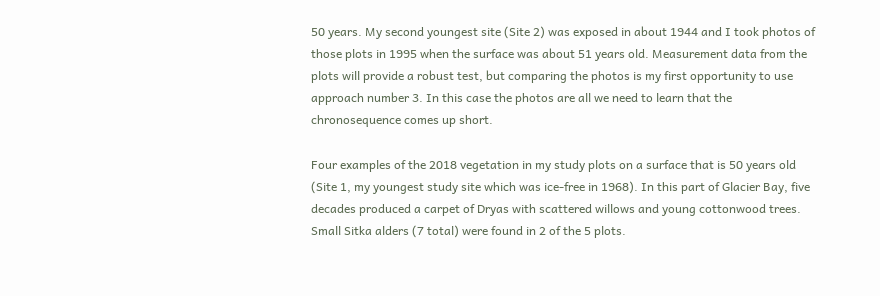50 years. My second youngest site (Site 2) was exposed in about 1944 and I took photos of those plots in 1995 when the surface was about 51 years old. Measurement data from the plots will provide a robust test, but comparing the photos is my first opportunity to use approach number 3. In this case the photos are all we need to learn that the chronosequence comes up short.

Four examples of the 2018 vegetation in my study plots on a surface that is 50 years old (Site 1, my youngest study site which was ice-free in 1968). In this part of Glacier Bay, five decades produced a carpet of Dryas with scattered willows and young cottonwood trees. Small Sitka alders (7 total) were found in 2 of the 5 plots.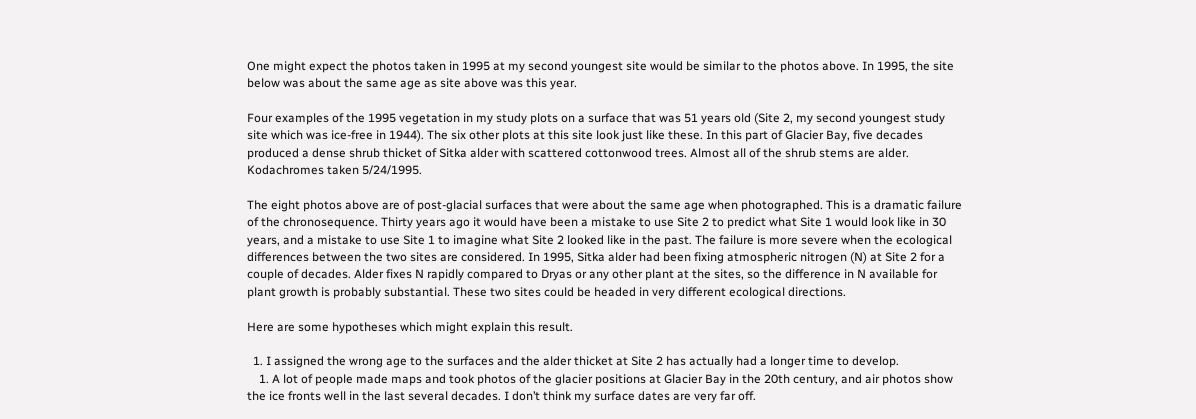One might expect the photos taken in 1995 at my second youngest site would be similar to the photos above. In 1995, the site below was about the same age as site above was this year.

Four examples of the 1995 vegetation in my study plots on a surface that was 51 years old (Site 2, my second youngest study site which was ice-free in 1944). The six other plots at this site look just like these. In this part of Glacier Bay, five decades produced a dense shrub thicket of Sitka alder with scattered cottonwood trees. Almost all of the shrub stems are alder. Kodachromes taken 5/24/1995.

The eight photos above are of post-glacial surfaces that were about the same age when photographed. This is a dramatic failure of the chronosequence. Thirty years ago it would have been a mistake to use Site 2 to predict what Site 1 would look like in 30 years, and a mistake to use Site 1 to imagine what Site 2 looked like in the past. The failure is more severe when the ecological differences between the two sites are considered. In 1995, Sitka alder had been fixing atmospheric nitrogen (N) at Site 2 for a couple of decades. Alder fixes N rapidly compared to Dryas or any other plant at the sites, so the difference in N available for plant growth is probably substantial. These two sites could be headed in very different ecological directions.

Here are some hypotheses which might explain this result.

  1. I assigned the wrong age to the surfaces and the alder thicket at Site 2 has actually had a longer time to develop.
    1. A lot of people made maps and took photos of the glacier positions at Glacier Bay in the 20th century, and air photos show the ice fronts well in the last several decades. I don’t think my surface dates are very far off.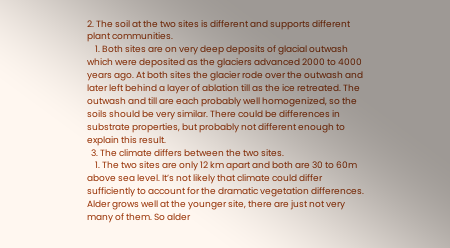2. The soil at the two sites is different and supports different plant communities.
    1. Both sites are on very deep deposits of glacial outwash which were deposited as the glaciers advanced 2000 to 4000 years ago. At both sites the glacier rode over the outwash and later left behind a layer of ablation till as the ice retreated. The outwash and till are each probably well homogenized, so the soils should be very similar. There could be differences in substrate properties, but probably not different enough to explain this result.
  3. The climate differs between the two sites.
    1. The two sites are only 12 km apart and both are 30 to 60m above sea level. It’s not likely that climate could differ sufficiently to account for the dramatic vegetation differences. Alder grows well at the younger site, there are just not very many of them. So alder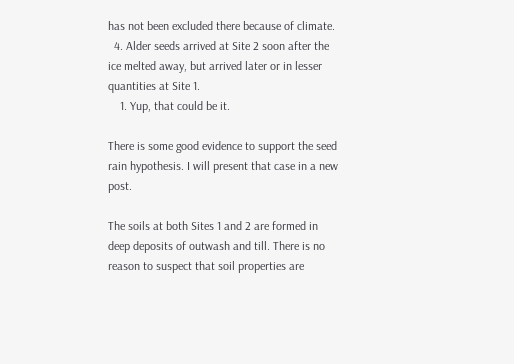has not been excluded there because of climate.
  4. Alder seeds arrived at Site 2 soon after the ice melted away, but arrived later or in lesser quantities at Site 1.
    1. Yup, that could be it.

There is some good evidence to support the seed rain hypothesis. I will present that case in a new post.

The soils at both Sites 1 and 2 are formed in deep deposits of outwash and till. There is no reason to suspect that soil properties are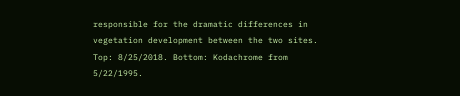responsible for the dramatic differences in vegetation development between the two sites. Top: 8/25/2018. Bottom: Kodachrome from 5/22/1995.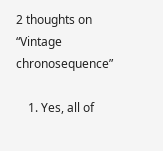2 thoughts on “Vintage chronosequence”

    1. Yes, all of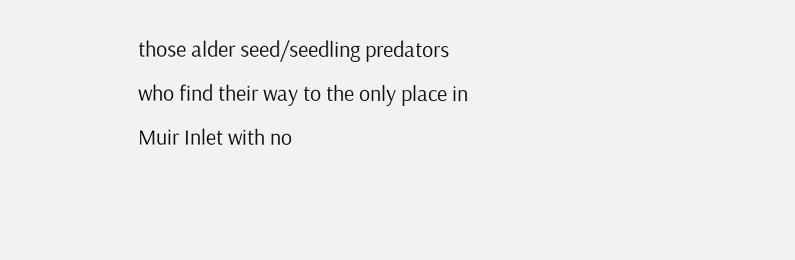those alder seed/seedling predators who find their way to the only place in Muir Inlet with no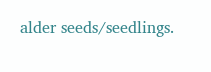alder seeds/seedlings.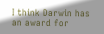I think Darwin has an award for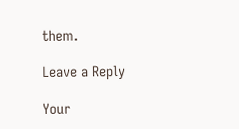them.

Leave a Reply

Your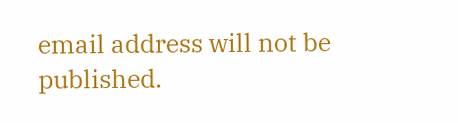email address will not be published.